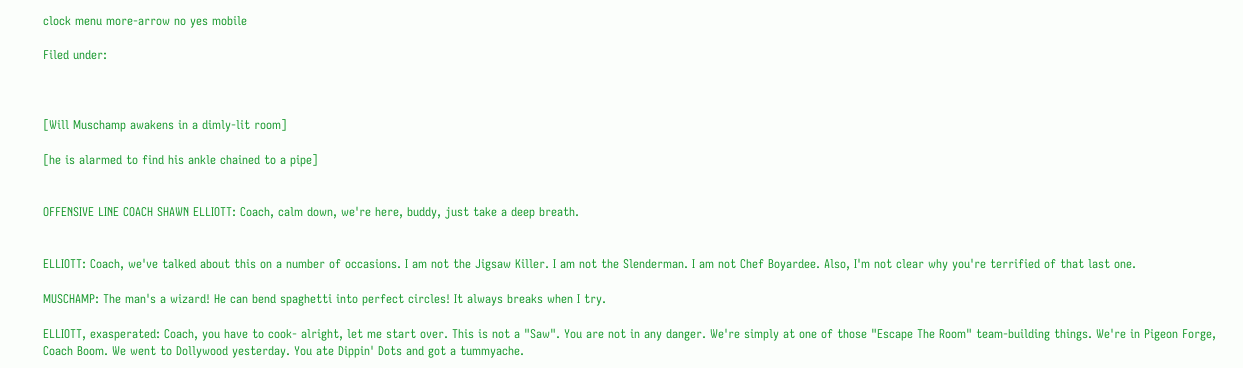clock menu more-arrow no yes mobile

Filed under:



[Will Muschamp awakens in a dimly-lit room]

[he is alarmed to find his ankle chained to a pipe]


OFFENSIVE LINE COACH SHAWN ELLIOTT: Coach, calm down, we're here, buddy, just take a deep breath.


ELLIOTT: Coach, we've talked about this on a number of occasions. I am not the Jigsaw Killer. I am not the Slenderman. I am not Chef Boyardee. Also, I'm not clear why you're terrified of that last one.

MUSCHAMP: The man's a wizard! He can bend spaghetti into perfect circles! It always breaks when I try.

ELLIOTT, exasperated: Coach, you have to cook- alright, let me start over. This is not a "Saw". You are not in any danger. We're simply at one of those "Escape The Room" team-building things. We're in Pigeon Forge, Coach Boom. We went to Dollywood yesterday. You ate Dippin' Dots and got a tummyache.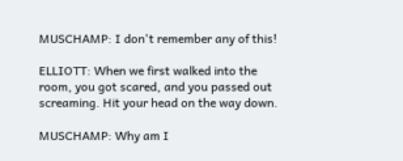MUSCHAMP: I don't remember any of this!

ELLIOTT: When we first walked into the room, you got scared, and you passed out screaming. Hit your head on the way down.

MUSCHAMP: Why am I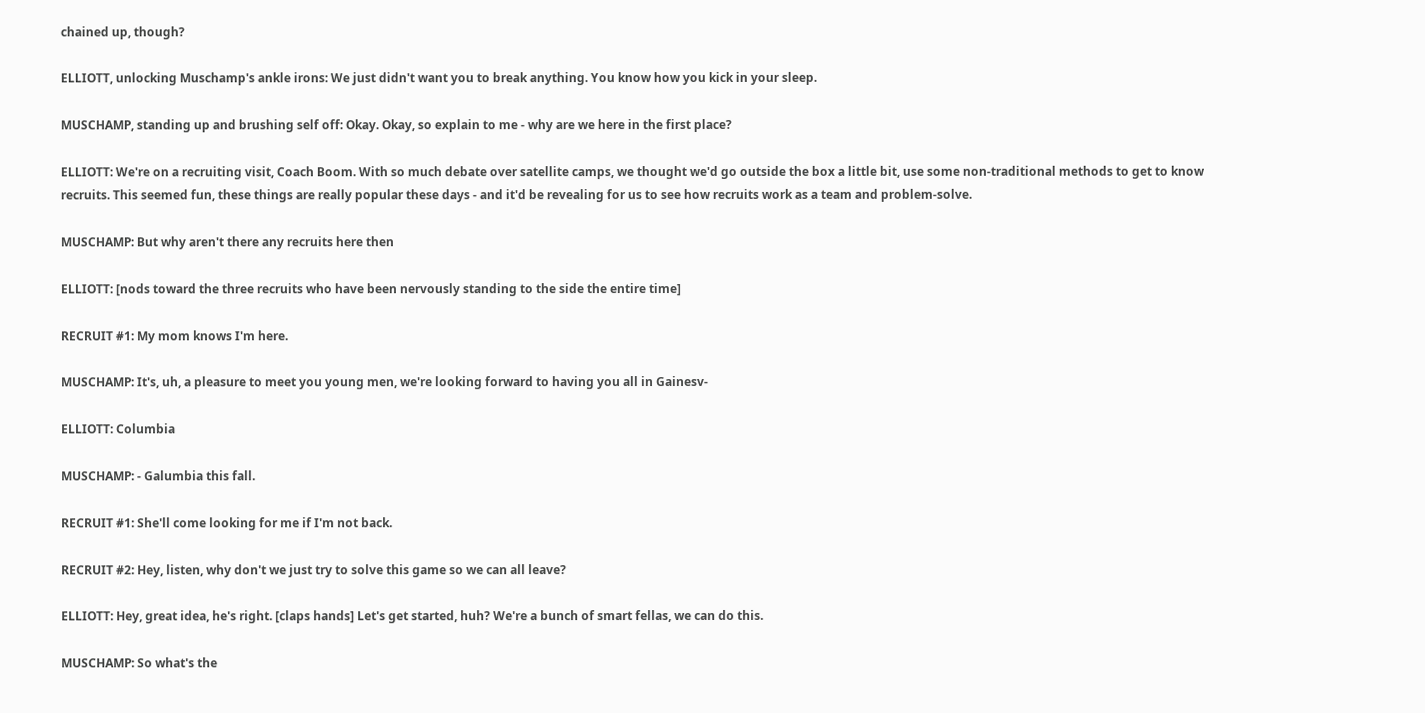chained up, though?

ELLIOTT, unlocking Muschamp's ankle irons: We just didn't want you to break anything. You know how you kick in your sleep.

MUSCHAMP, standing up and brushing self off: Okay. Okay, so explain to me - why are we here in the first place?

ELLIOTT: We're on a recruiting visit, Coach Boom. With so much debate over satellite camps, we thought we'd go outside the box a little bit, use some non-traditional methods to get to know recruits. This seemed fun, these things are really popular these days - and it'd be revealing for us to see how recruits work as a team and problem-solve.

MUSCHAMP: But why aren't there any recruits here then

ELLIOTT: [nods toward the three recruits who have been nervously standing to the side the entire time]

RECRUIT #1: My mom knows I'm here.

MUSCHAMP: It's, uh, a pleasure to meet you young men, we're looking forward to having you all in Gainesv-

ELLIOTT: Columbia

MUSCHAMP: - Galumbia this fall.

RECRUIT #1: She'll come looking for me if I'm not back.

RECRUIT #2: Hey, listen, why don't we just try to solve this game so we can all leave?

ELLIOTT: Hey, great idea, he's right. [claps hands] Let's get started, huh? We're a bunch of smart fellas, we can do this.

MUSCHAMP: So what's the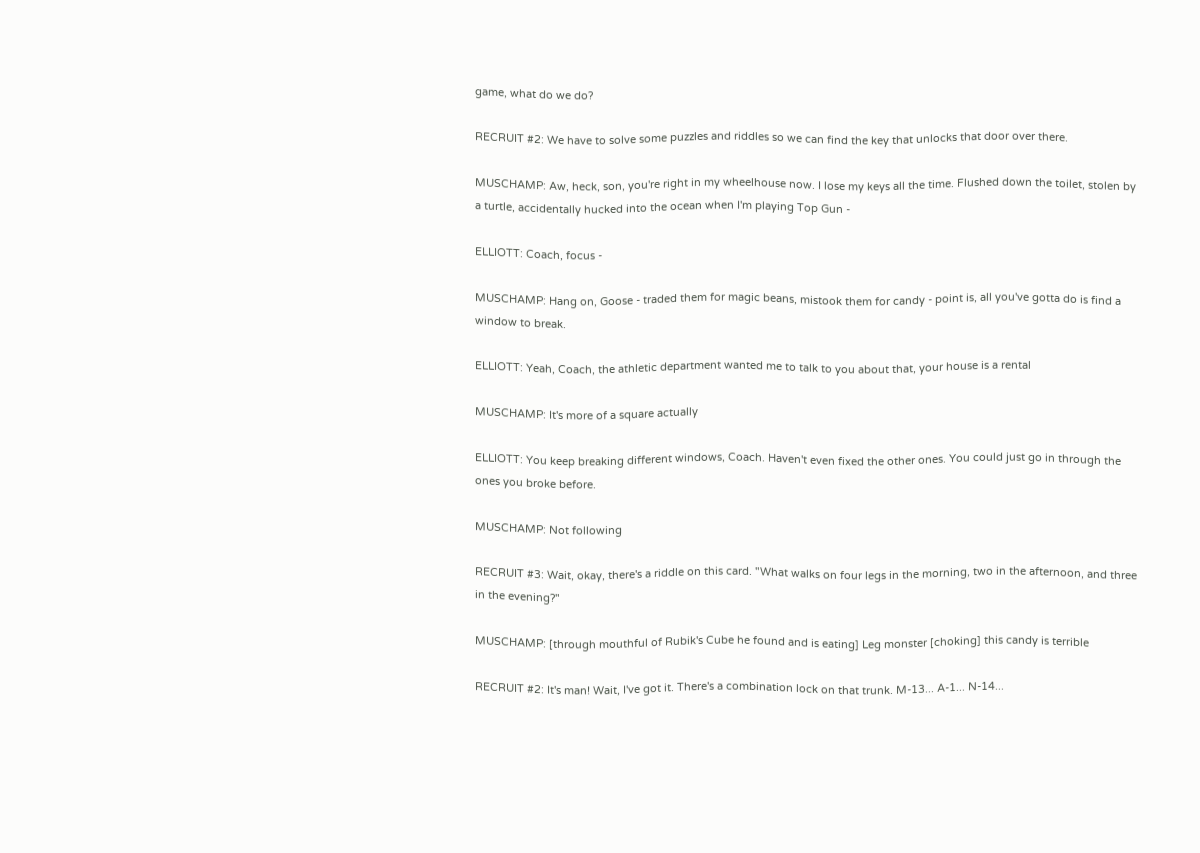game, what do we do?

RECRUIT #2: We have to solve some puzzles and riddles so we can find the key that unlocks that door over there.

MUSCHAMP: Aw, heck, son, you're right in my wheelhouse now. I lose my keys all the time. Flushed down the toilet, stolen by a turtle, accidentally hucked into the ocean when I'm playing Top Gun -

ELLIOTT: Coach, focus -

MUSCHAMP: Hang on, Goose - traded them for magic beans, mistook them for candy - point is, all you've gotta do is find a window to break.

ELLIOTT: Yeah, Coach, the athletic department wanted me to talk to you about that, your house is a rental

MUSCHAMP: It's more of a square actually

ELLIOTT: You keep breaking different windows, Coach. Haven't even fixed the other ones. You could just go in through the ones you broke before.

MUSCHAMP: Not following

RECRUIT #3: Wait, okay, there's a riddle on this card. "What walks on four legs in the morning, two in the afternoon, and three in the evening?"

MUSCHAMP: [through mouthful of Rubik's Cube he found and is eating] Leg monster [choking] this candy is terrible

RECRUIT #2: It's man! Wait, I've got it. There's a combination lock on that trunk. M-13... A-1... N-14...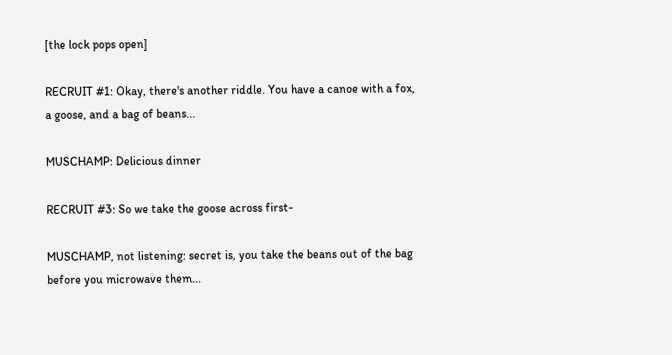[the lock pops open]

RECRUIT #1: Okay, there's another riddle. You have a canoe with a fox, a goose, and a bag of beans...

MUSCHAMP: Delicious dinner

RECRUIT #3: So we take the goose across first-

MUSCHAMP, not listening: secret is, you take the beans out of the bag before you microwave them...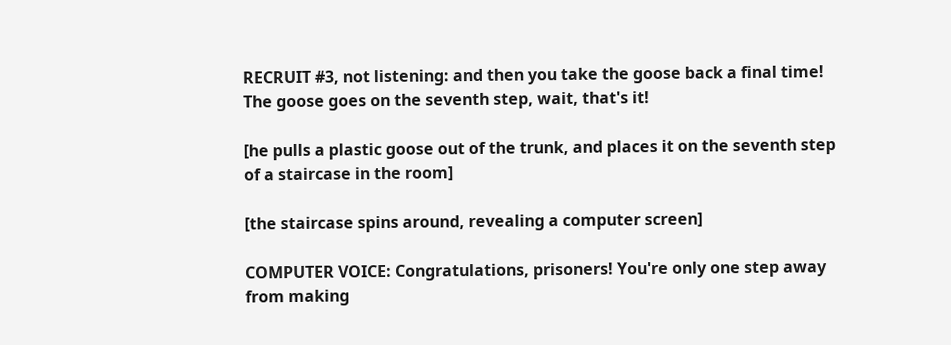RECRUIT #3, not listening: and then you take the goose back a final time! The goose goes on the seventh step, wait, that's it!

[he pulls a plastic goose out of the trunk, and places it on the seventh step of a staircase in the room]

[the staircase spins around, revealing a computer screen]

COMPUTER VOICE: Congratulations, prisoners! You're only one step away from making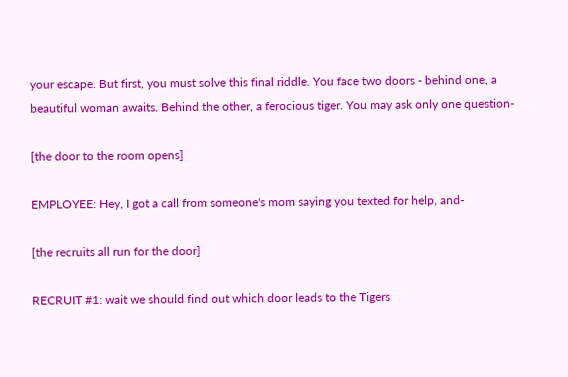your escape. But first, you must solve this final riddle. You face two doors - behind one, a beautiful woman awaits. Behind the other, a ferocious tiger. You may ask only one question-

[the door to the room opens]

EMPLOYEE: Hey, I got a call from someone's mom saying you texted for help, and-

[the recruits all run for the door]

RECRUIT #1: wait we should find out which door leads to the Tigers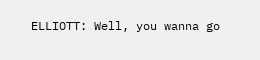ELLIOTT: Well, you wanna go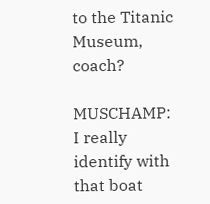to the Titanic Museum, coach?

MUSCHAMP: I really identify with that boat